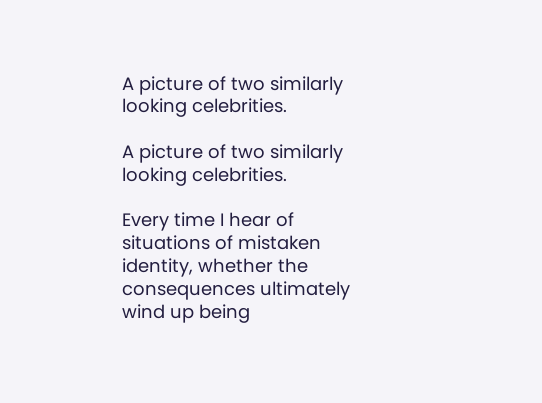A picture of two similarly looking celebrities.

A picture of two similarly looking celebrities.

Every time I hear of situations of mistaken identity, whether the consequences ultimately wind up being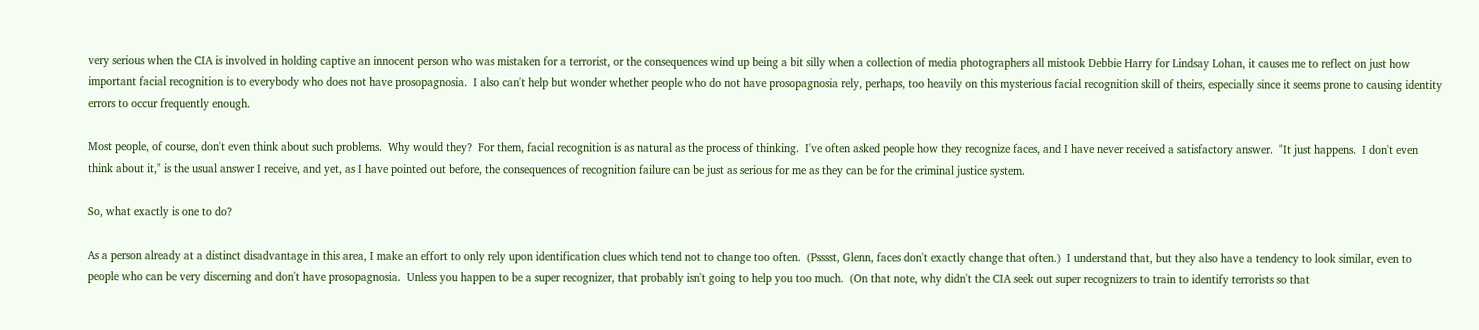very serious when the CIA is involved in holding captive an innocent person who was mistaken for a terrorist, or the consequences wind up being a bit silly when a collection of media photographers all mistook Debbie Harry for Lindsay Lohan, it causes me to reflect on just how important facial recognition is to everybody who does not have prosopagnosia.  I also can't help but wonder whether people who do not have prosopagnosia rely, perhaps, too heavily on this mysterious facial recognition skill of theirs, especially since it seems prone to causing identity errors to occur frequently enough.

Most people, of course, don't even think about such problems.  Why would they?  For them, facial recognition is as natural as the process of thinking.  I've often asked people how they recognize faces, and I have never received a satisfactory answer.  "It just happens.  I don't even think about it," is the usual answer I receive, and yet, as I have pointed out before, the consequences of recognition failure can be just as serious for me as they can be for the criminal justice system.

So, what exactly is one to do?

As a person already at a distinct disadvantage in this area, I make an effort to only rely upon identification clues which tend not to change too often.  (Psssst, Glenn, faces don't exactly change that often.)  I understand that, but they also have a tendency to look similar, even to people who can be very discerning and don't have prosopagnosia.  Unless you happen to be a super recognizer, that probably isn't going to help you too much.  (On that note, why didn't the CIA seek out super recognizers to train to identify terrorists so that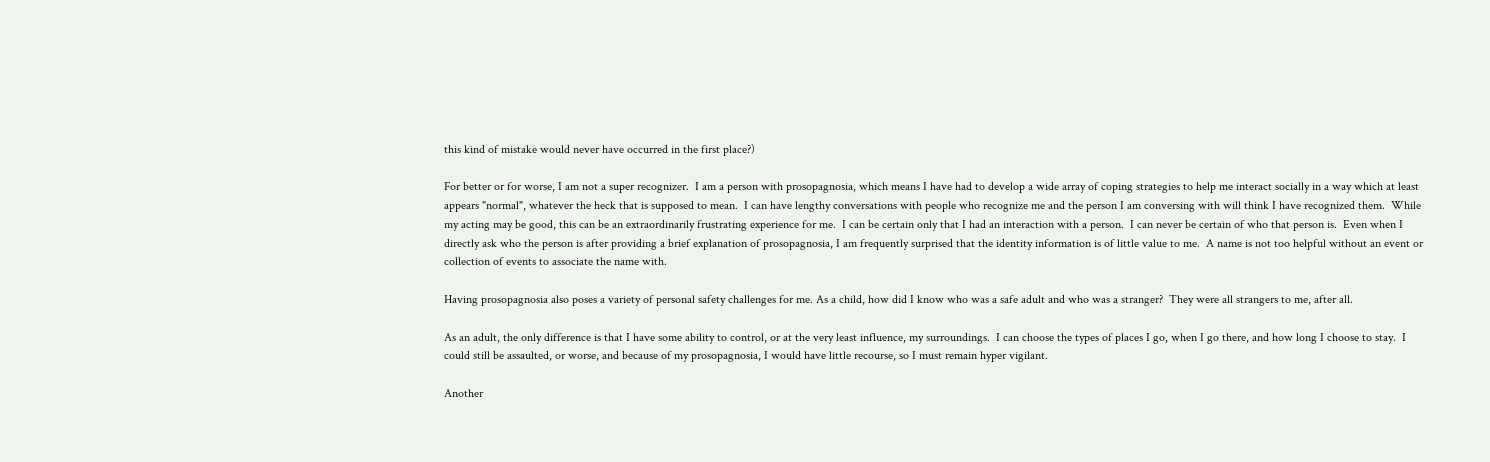this kind of mistake would never have occurred in the first place?)

For better or for worse, I am not a super recognizer.  I am a person with prosopagnosia, which means I have had to develop a wide array of coping strategies to help me interact socially in a way which at least appears "normal", whatever the heck that is supposed to mean.  I can have lengthy conversations with people who recognize me and the person I am conversing with will think I have recognized them.  While my acting may be good, this can be an extraordinarily frustrating experience for me.  I can be certain only that I had an interaction with a person.  I can never be certain of who that person is.  Even when I directly ask who the person is after providing a brief explanation of prosopagnosia, I am frequently surprised that the identity information is of little value to me.  A name is not too helpful without an event or collection of events to associate the name with.

Having prosopagnosia also poses a variety of personal safety challenges for me. As a child, how did I know who was a safe adult and who was a stranger?  They were all strangers to me, after all.

As an adult, the only difference is that I have some ability to control, or at the very least influence, my surroundings.  I can choose the types of places I go, when I go there, and how long I choose to stay.  I could still be assaulted, or worse, and because of my prosopagnosia, I would have little recourse, so I must remain hyper vigilant.

Another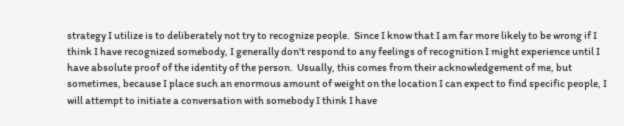strategy I utilize is to deliberately not try to recognize people.  Since I know that I am far more likely to be wrong if I think I have recognized somebody, I generally don't respond to any feelings of recognition I might experience until I have absolute proof of the identity of the person.  Usually, this comes from their acknowledgement of me, but sometimes, because I place such an enormous amount of weight on the location I can expect to find specific people, I will attempt to initiate a conversation with somebody I think I have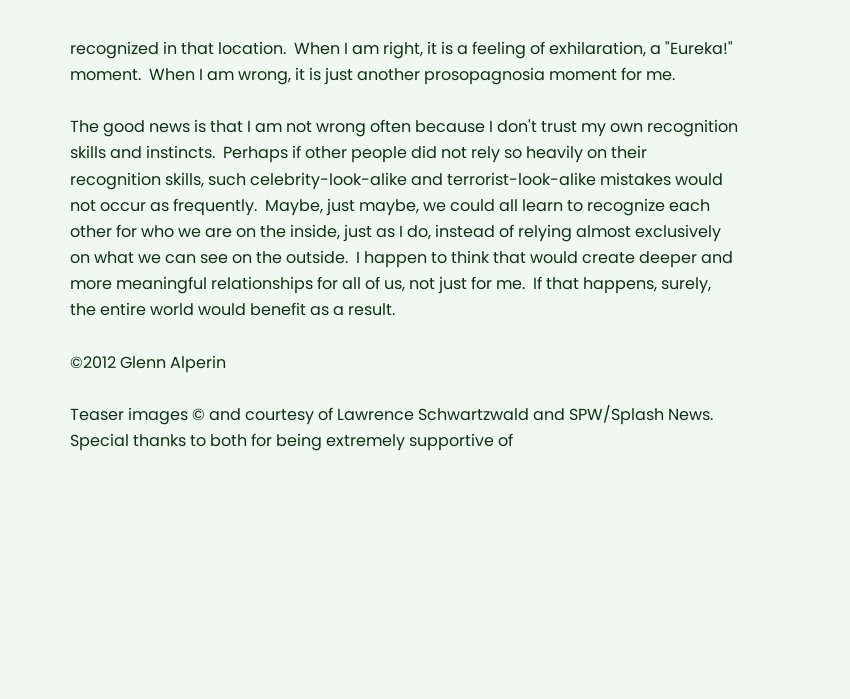recognized in that location.  When I am right, it is a feeling of exhilaration, a "Eureka!" moment.  When I am wrong, it is just another prosopagnosia moment for me.

The good news is that I am not wrong often because I don't trust my own recognition skills and instincts.  Perhaps if other people did not rely so heavily on their recognition skills, such celebrity-look-alike and terrorist-look-alike mistakes would not occur as frequently.  Maybe, just maybe, we could all learn to recognize each other for who we are on the inside, just as I do, instead of relying almost exclusively on what we can see on the outside.  I happen to think that would create deeper and more meaningful relationships for all of us, not just for me.  If that happens, surely, the entire world would benefit as a result.

©2012 Glenn Alperin

Teaser images © and courtesy of Lawrence Schwartzwald and SPW/Splash News.  Special thanks to both for being extremely supportive of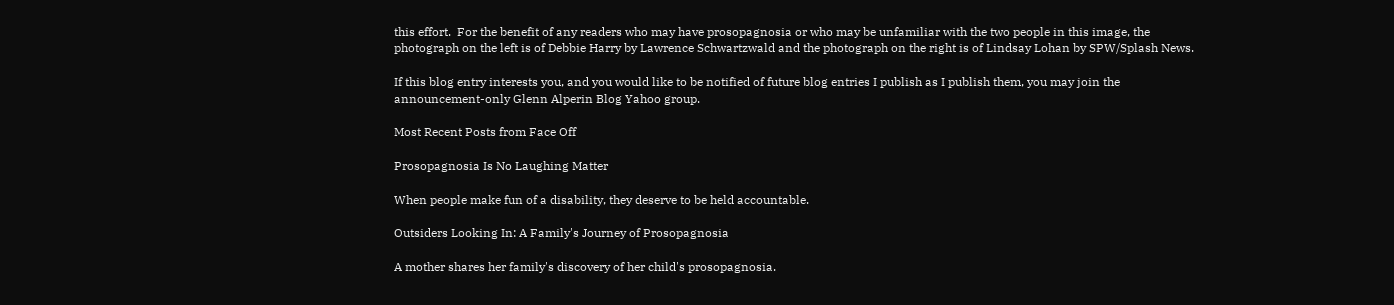this effort.  For the benefit of any readers who may have prosopagnosia or who may be unfamiliar with the two people in this image, the photograph on the left is of Debbie Harry by Lawrence Schwartzwald and the photograph on the right is of Lindsay Lohan by SPW/Splash News.

If this blog entry interests you, and you would like to be notified of future blog entries I publish as I publish them, you may join the announcement-only Glenn Alperin Blog Yahoo group.

Most Recent Posts from Face Off

Prosopagnosia Is No Laughing Matter

When people make fun of a disability, they deserve to be held accountable.

Outsiders Looking In: A Family's Journey of Prosopagnosia

A mother shares her family's discovery of her child's prosopagnosia.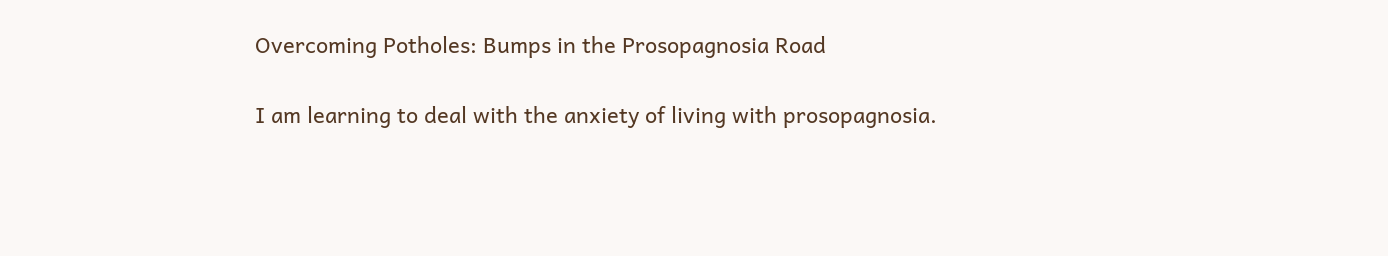Overcoming Potholes: Bumps in the Prosopagnosia Road

I am learning to deal with the anxiety of living with prosopagnosia.